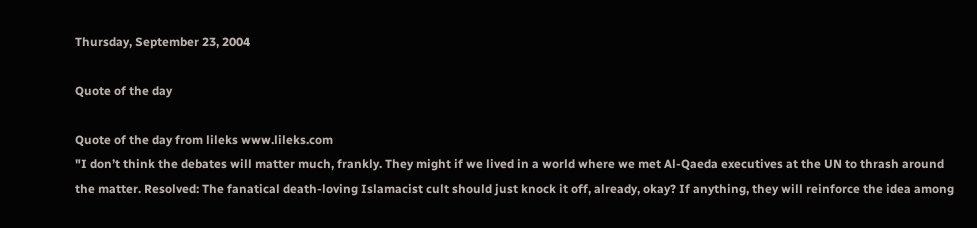Thursday, September 23, 2004

Quote of the day

Quote of the day from lileks www.lileks.com
"I don’t think the debates will matter much, frankly. They might if we lived in a world where we met Al-Qaeda executives at the UN to thrash around the matter. Resolved: The fanatical death-loving Islamacist cult should just knock it off, already, okay? If anything, they will reinforce the idea among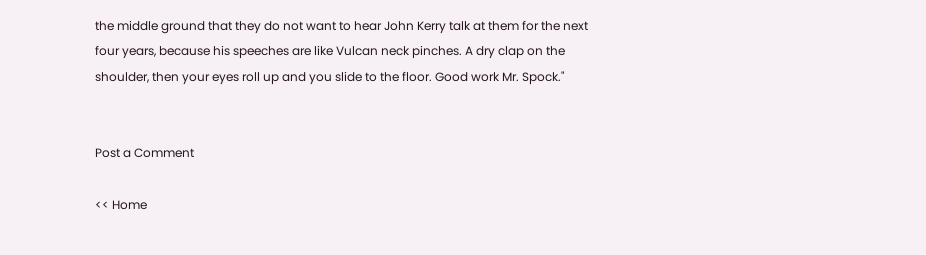the middle ground that they do not want to hear John Kerry talk at them for the next four years, because his speeches are like Vulcan neck pinches. A dry clap on the shoulder, then your eyes roll up and you slide to the floor. Good work Mr. Spock."


Post a Comment

<< Home